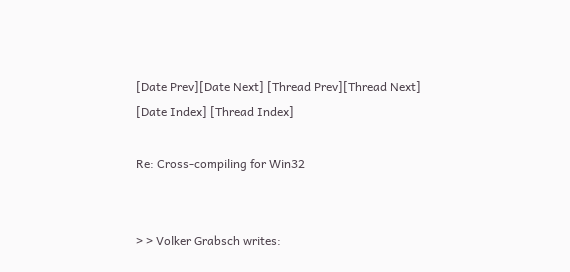[Date Prev][Date Next] [Thread Prev][Thread Next] [Date Index] [Thread Index]

Re: Cross-compiling for Win32


> > Volker Grabsch writes: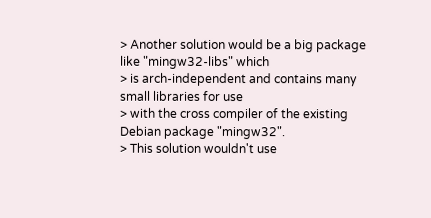> Another solution would be a big package like "mingw32-libs" which
> is arch-independent and contains many small libraries for use
> with the cross compiler of the existing Debian package "mingw32".
> This solution wouldn't use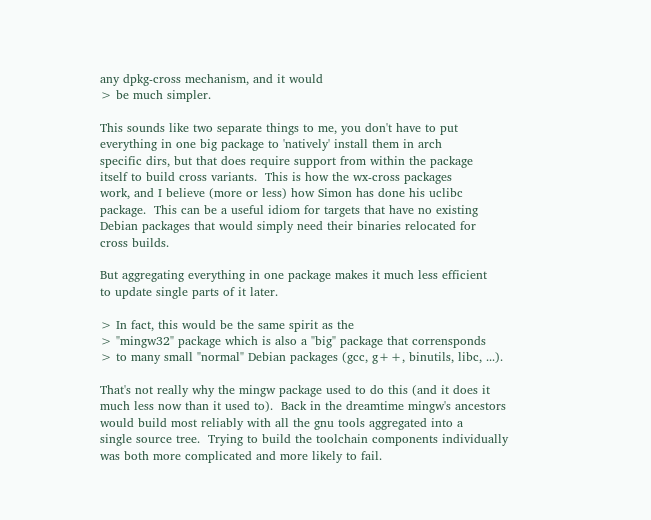any dpkg-cross mechanism, and it would
> be much simpler.

This sounds like two separate things to me, you don't have to put
everything in one big package to 'natively' install them in arch
specific dirs, but that does require support from within the package
itself to build cross variants.  This is how the wx-cross packages
work, and I believe (more or less) how Simon has done his uclibc
package.  This can be a useful idiom for targets that have no existing
Debian packages that would simply need their binaries relocated for
cross builds.

But aggregating everything in one package makes it much less efficient
to update single parts of it later.

> In fact, this would be the same spirit as the
> "mingw32" package which is also a "big" package that corrensponds
> to many small "normal" Debian packages (gcc, g++, binutils, libc, ...).

That's not really why the mingw package used to do this (and it does it
much less now than it used to).  Back in the dreamtime mingw's ancestors
would build most reliably with all the gnu tools aggregated into a
single source tree.  Trying to build the toolchain components individually
was both more complicated and more likely to fail.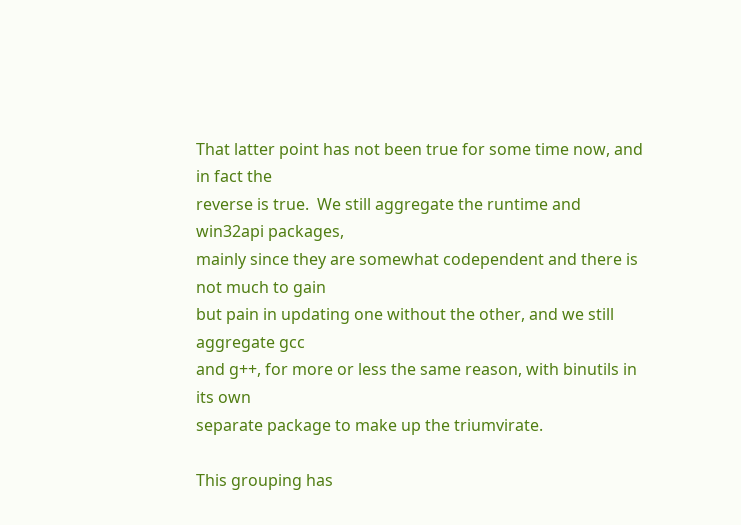That latter point has not been true for some time now, and in fact the
reverse is true.  We still aggregate the runtime and win32api packages,
mainly since they are somewhat codependent and there is not much to gain
but pain in updating one without the other, and we still aggregate gcc
and g++, for more or less the same reason, with binutils in its own
separate package to make up the triumvirate.

This grouping has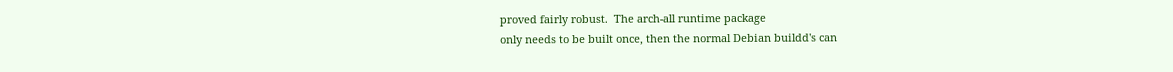proved fairly robust.  The arch-all runtime package
only needs to be built once, then the normal Debian buildd's can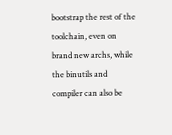bootstrap the rest of the toolchain, even on brand new archs, while
the binutils and compiler can also be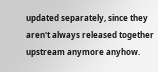updated separately, since they
aren't always released together upstream anymore anyhow.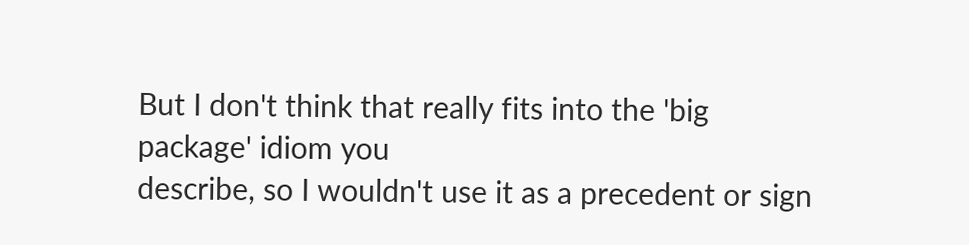But I don't think that really fits into the 'big package' idiom you
describe, so I wouldn't use it as a precedent or sign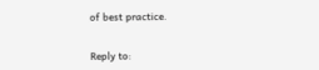of best practice.


Reply to: